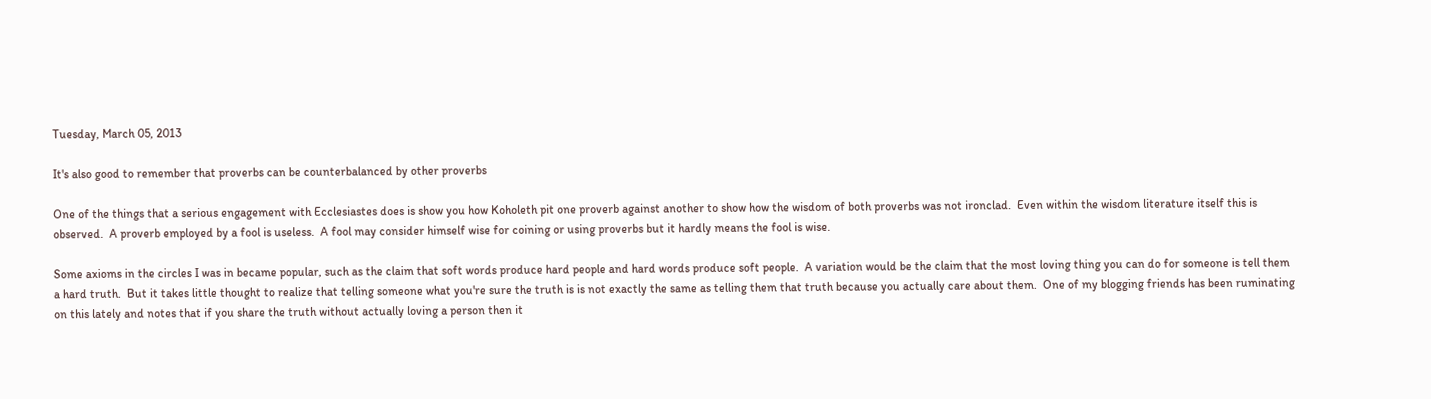Tuesday, March 05, 2013

It's also good to remember that proverbs can be counterbalanced by other proverbs

One of the things that a serious engagement with Ecclesiastes does is show you how Koholeth pit one proverb against another to show how the wisdom of both proverbs was not ironclad.  Even within the wisdom literature itself this is observed.  A proverb employed by a fool is useless.  A fool may consider himself wise for coining or using proverbs but it hardly means the fool is wise.

Some axioms in the circles I was in became popular, such as the claim that soft words produce hard people and hard words produce soft people.  A variation would be the claim that the most loving thing you can do for someone is tell them a hard truth.  But it takes little thought to realize that telling someone what you're sure the truth is is not exactly the same as telling them that truth because you actually care about them.  One of my blogging friends has been ruminating on this lately and notes that if you share the truth without actually loving a person then it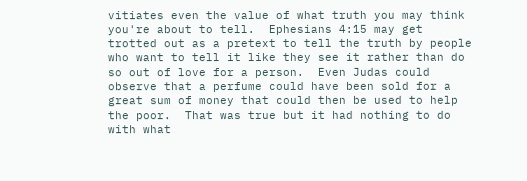vitiates even the value of what truth you may think you're about to tell.  Ephesians 4:15 may get trotted out as a pretext to tell the truth by people who want to tell it like they see it rather than do so out of love for a person.  Even Judas could observe that a perfume could have been sold for a great sum of money that could then be used to help the poor.  That was true but it had nothing to do with what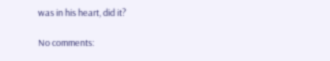was in his heart, did it?

No comments: